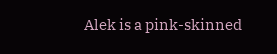Alek is a pink-skinned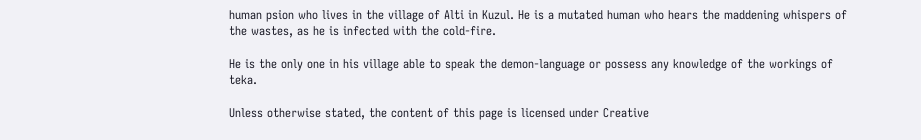human psion who lives in the village of Alti in Kuzul. He is a mutated human who hears the maddening whispers of the wastes, as he is infected with the cold-fire.

He is the only one in his village able to speak the demon-language or possess any knowledge of the workings of teka.

Unless otherwise stated, the content of this page is licensed under Creative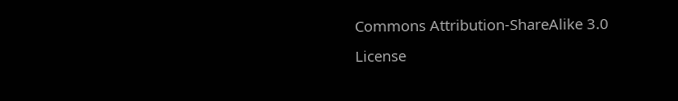Commons Attribution-ShareAlike 3.0 License